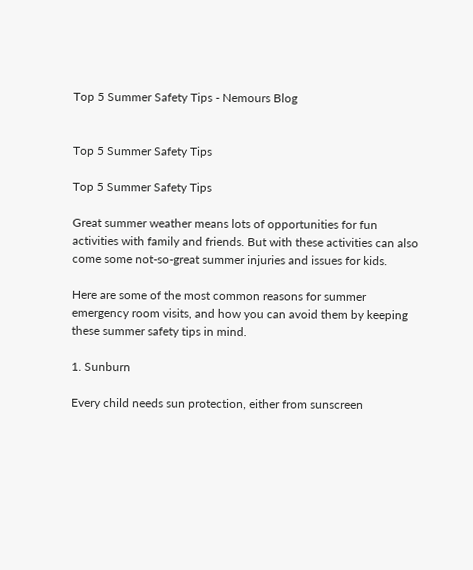Top 5 Summer Safety Tips - Nemours Blog


Top 5 Summer Safety Tips

Top 5 Summer Safety Tips

Great summer weather means lots of opportunities for fun activities with family and friends. But with these activities can also come some not-so-great summer injuries and issues for kids.

Here are some of the most common reasons for summer emergency room visits, and how you can avoid them by keeping these summer safety tips in mind.

1. Sunburn

Every child needs sun protection, either from sunscreen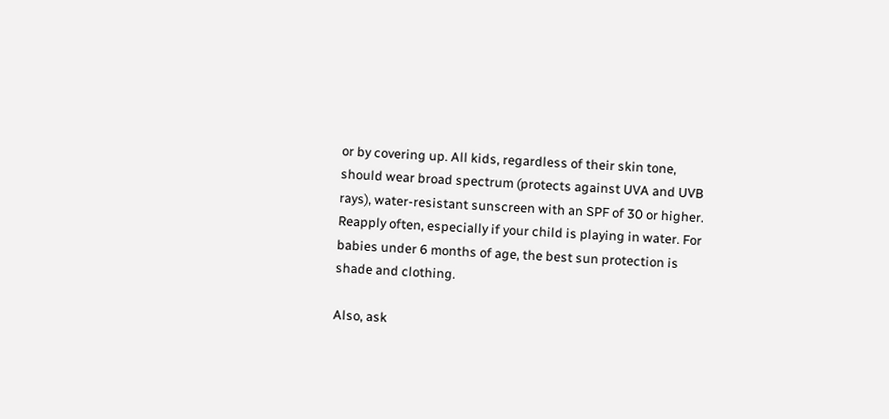or by covering up. All kids, regardless of their skin tone, should wear broad spectrum (protects against UVA and UVB rays), water-resistant sunscreen with an SPF of 30 or higher. Reapply often, especially if your child is playing in water. For babies under 6 months of age, the best sun protection is shade and clothing.

Also, ask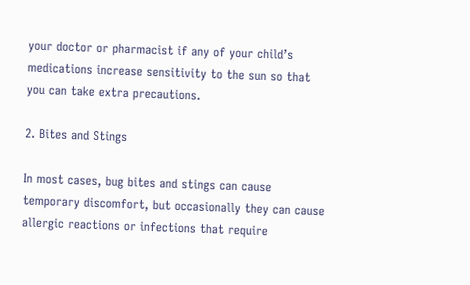your doctor or pharmacist if any of your child’s medications increase sensitivity to the sun so that you can take extra precautions.

2. Bites and Stings

In most cases, bug bites and stings can cause temporary discomfort, but occasionally they can cause allergic reactions or infections that require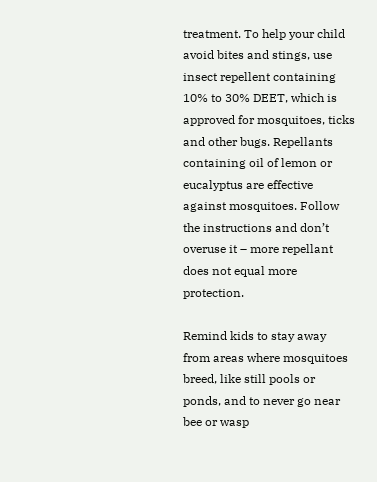treatment. To help your child avoid bites and stings, use insect repellent containing 10% to 30% DEET, which is approved for mosquitoes, ticks and other bugs. Repellants containing oil of lemon or eucalyptus are effective against mosquitoes. Follow the instructions and don’t overuse it – more repellant does not equal more protection.

Remind kids to stay away from areas where mosquitoes breed, like still pools or ponds, and to never go near bee or wasp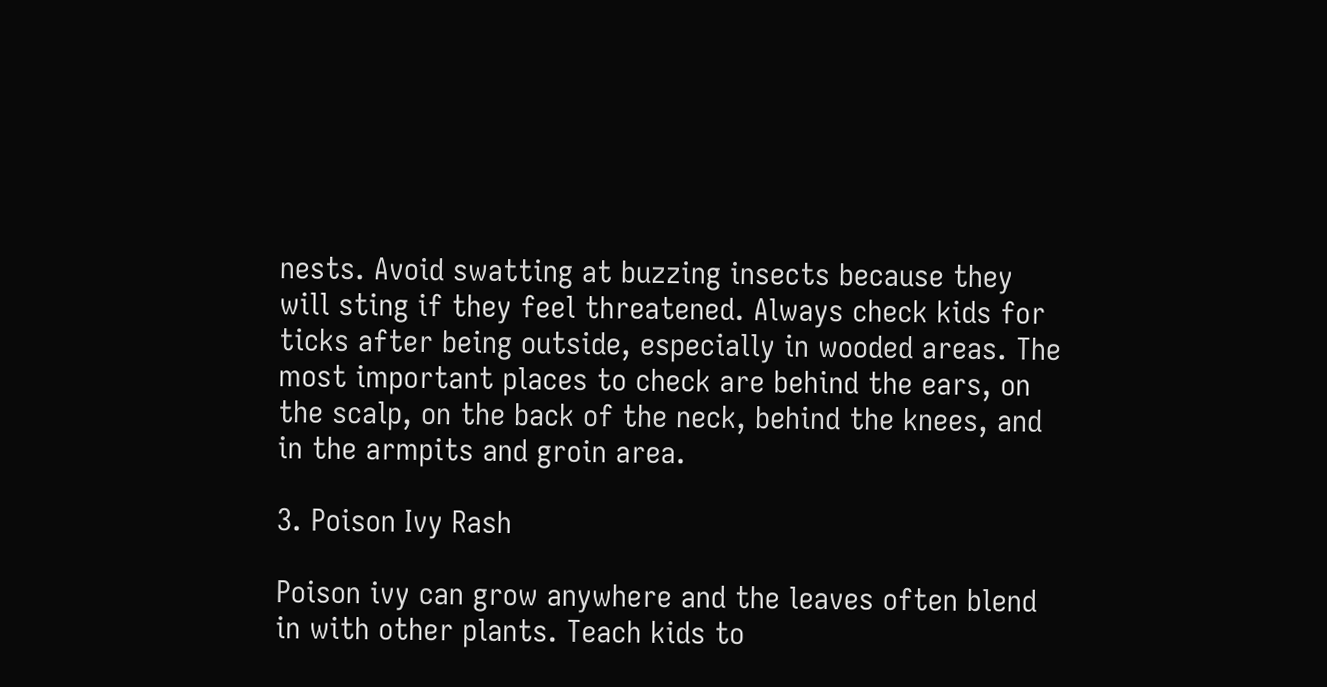nests. Avoid swatting at buzzing insects because they will sting if they feel threatened. Always check kids for ticks after being outside, especially in wooded areas. The most important places to check are behind the ears, on the scalp, on the back of the neck, behind the knees, and in the armpits and groin area.

3. Poison Ivy Rash

Poison ivy can grow anywhere and the leaves often blend in with other plants. Teach kids to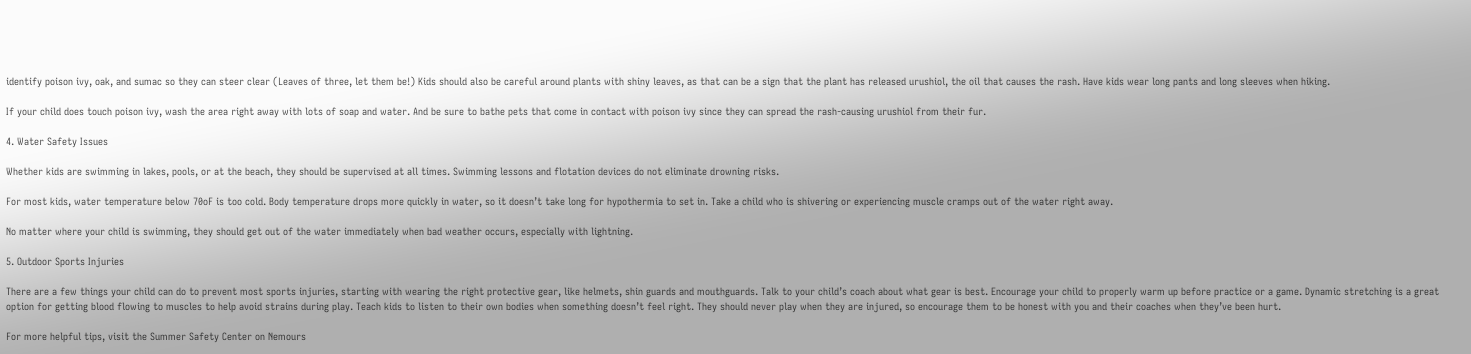identify poison ivy, oak, and sumac so they can steer clear (Leaves of three, let them be!) Kids should also be careful around plants with shiny leaves, as that can be a sign that the plant has released urushiol, the oil that causes the rash. Have kids wear long pants and long sleeves when hiking.

If your child does touch poison ivy, wash the area right away with lots of soap and water. And be sure to bathe pets that come in contact with poison ivy since they can spread the rash-causing urushiol from their fur.

4. Water Safety Issues

Whether kids are swimming in lakes, pools, or at the beach, they should be supervised at all times. Swimming lessons and flotation devices do not eliminate drowning risks.

For most kids, water temperature below 70oF is too cold. Body temperature drops more quickly in water, so it doesn’t take long for hypothermia to set in. Take a child who is shivering or experiencing muscle cramps out of the water right away.

No matter where your child is swimming, they should get out of the water immediately when bad weather occurs, especially with lightning.

5. Outdoor Sports Injuries

There are a few things your child can do to prevent most sports injuries, starting with wearing the right protective gear, like helmets, shin guards and mouthguards. Talk to your child’s coach about what gear is best. Encourage your child to properly warm up before practice or a game. Dynamic stretching is a great option for getting blood flowing to muscles to help avoid strains during play. Teach kids to listen to their own bodies when something doesn’t feel right. They should never play when they are injured, so encourage them to be honest with you and their coaches when they’ve been hurt.

For more helpful tips, visit the Summer Safety Center on Nemours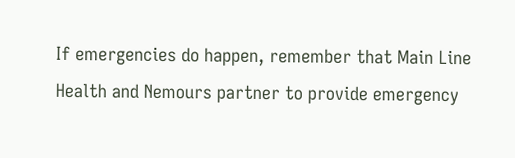If emergencies do happen, remember that Main Line Health and Nemours partner to provide emergency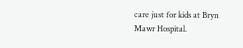care just for kids at Bryn Mawr Hospital.